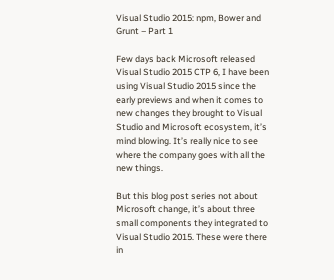Visual Studio 2015: npm, Bower and Grunt – Part 1

Few days back Microsoft released Visual Studio 2015 CTP 6, I have been using Visual Studio 2015 since the early previews and when it comes to new changes they brought to Visual Studio and Microsoft ecosystem, it’s mind blowing. It’s really nice to see where the company goes with all the new things.

But this blog post series not about Microsoft change, it’s about three small components they integrated to Visual Studio 2015. These were there in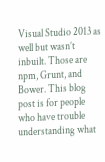Visual Studio 2013 as well but wasn’t inbuilt. Those are npm, Grunt, and Bower. This blog post is for people who have trouble understanding what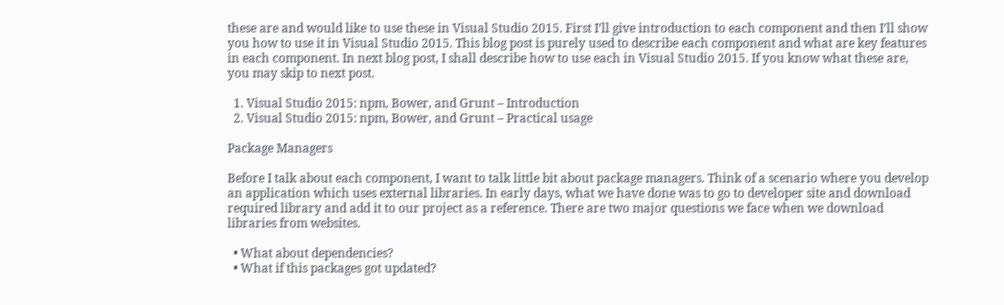these are and would like to use these in Visual Studio 2015. First I’ll give introduction to each component and then I’ll show you how to use it in Visual Studio 2015. This blog post is purely used to describe each component and what are key features in each component. In next blog post, I shall describe how to use each in Visual Studio 2015. If you know what these are, you may skip to next post.

  1. Visual Studio 2015: npm, Bower, and Grunt – Introduction
  2. Visual Studio 2015: npm, Bower, and Grunt – Practical usage

Package Managers

Before I talk about each component, I want to talk little bit about package managers. Think of a scenario where you develop an application which uses external libraries. In early days, what we have done was to go to developer site and download required library and add it to our project as a reference. There are two major questions we face when we download libraries from websites.

  • What about dependencies?
  • What if this packages got updated?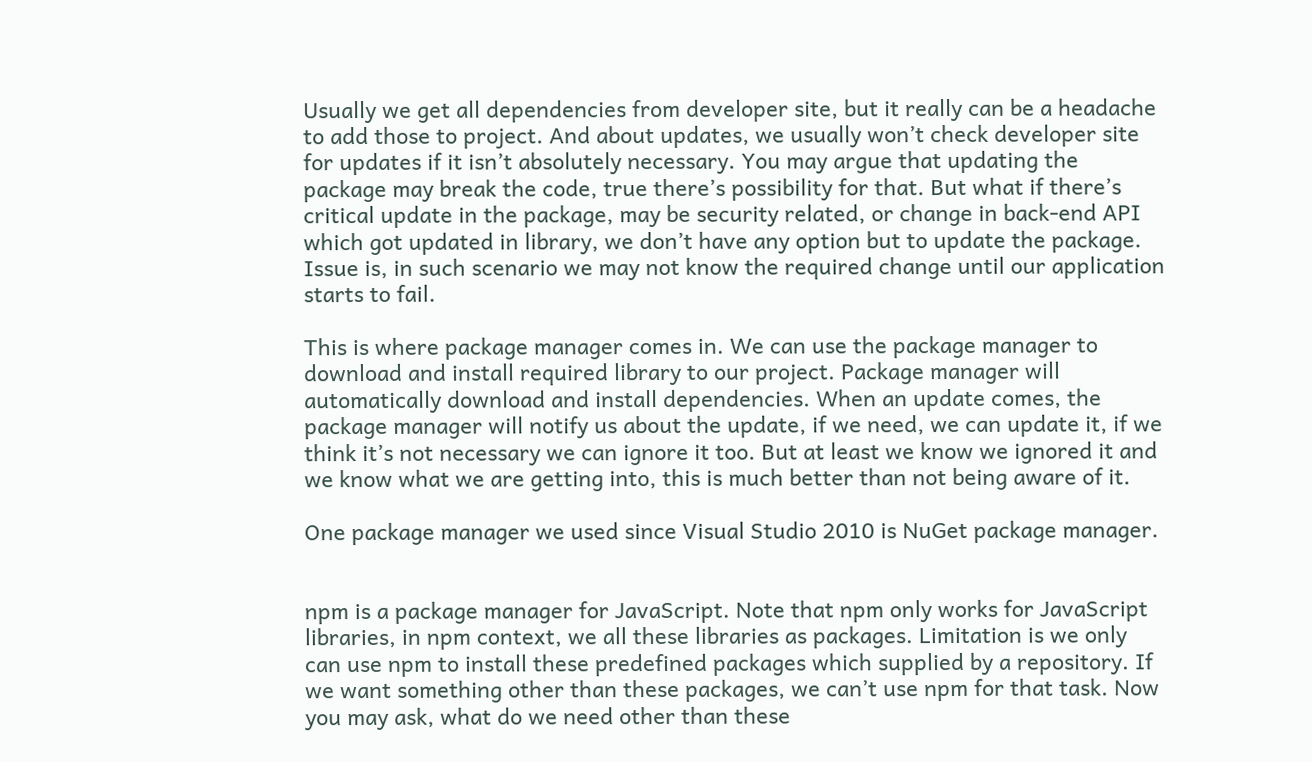Usually we get all dependencies from developer site, but it really can be a headache to add those to project. And about updates, we usually won’t check developer site for updates if it isn’t absolutely necessary. You may argue that updating the package may break the code, true there’s possibility for that. But what if there’s critical update in the package, may be security related, or change in back-end API which got updated in library, we don’t have any option but to update the package. Issue is, in such scenario we may not know the required change until our application starts to fail.

This is where package manager comes in. We can use the package manager to download and install required library to our project. Package manager will automatically download and install dependencies. When an update comes, the package manager will notify us about the update, if we need, we can update it, if we think it’s not necessary we can ignore it too. But at least we know we ignored it and we know what we are getting into, this is much better than not being aware of it.

One package manager we used since Visual Studio 2010 is NuGet package manager.


npm is a package manager for JavaScript. Note that npm only works for JavaScript libraries, in npm context, we all these libraries as packages. Limitation is we only can use npm to install these predefined packages which supplied by a repository. If we want something other than these packages, we can’t use npm for that task. Now you may ask, what do we need other than these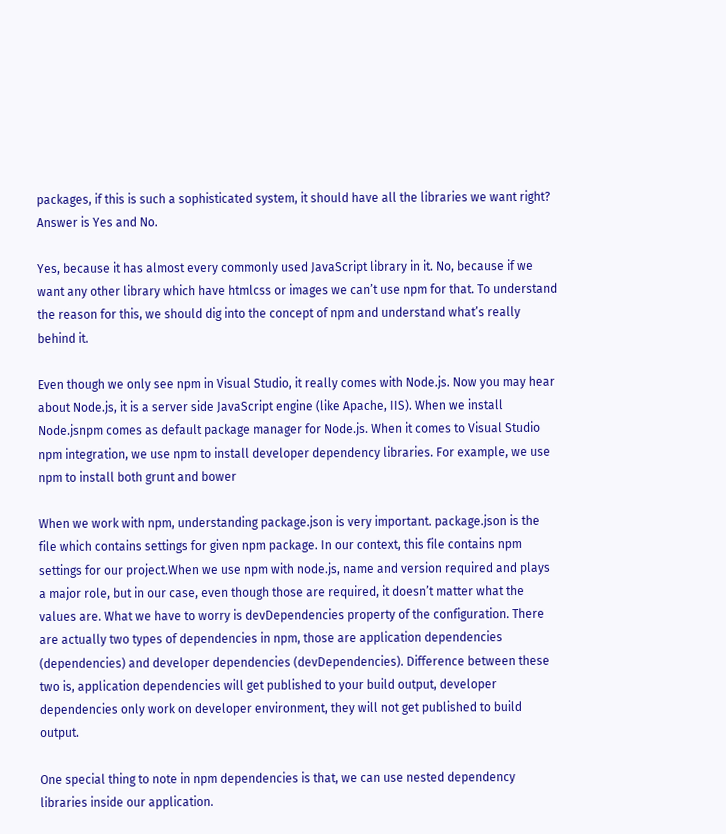packages, if this is such a sophisticated system, it should have all the libraries we want right? Answer is Yes and No.

Yes, because it has almost every commonly used JavaScript library in it. No, because if we want any other library which have htmlcss or images we can’t use npm for that. To understand the reason for this, we should dig into the concept of npm and understand what’s really behind it.

Even though we only see npm in Visual Studio, it really comes with Node.js. Now you may hear about Node.js, it is a server side JavaScript engine (like Apache, IIS). When we install Node.jsnpm comes as default package manager for Node.js. When it comes to Visual Studio npm integration, we use npm to install developer dependency libraries. For example, we use npm to install both grunt and bower

When we work with npm, understanding package.json is very important. package.json is the file which contains settings for given npm package. In our context, this file contains npm settings for our project.When we use npm with node.js, name and version required and plays a major role, but in our case, even though those are required, it doesn’t matter what the values are. What we have to worry is devDependencies property of the configuration. There are actually two types of dependencies in npm, those are application dependencies (dependencies) and developer dependencies (devDependencies). Difference between these two is, application dependencies will get published to your build output, developer dependencies only work on developer environment, they will not get published to build output.

One special thing to note in npm dependencies is that, we can use nested dependency libraries inside our application.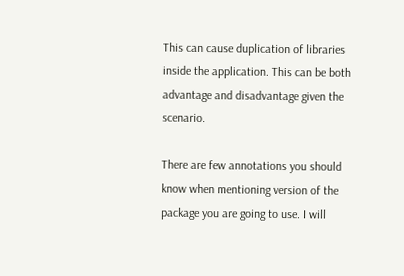This can cause duplication of libraries inside the application. This can be both advantage and disadvantage given the scenario.

There are few annotations you should know when mentioning version of the package you are going to use. I will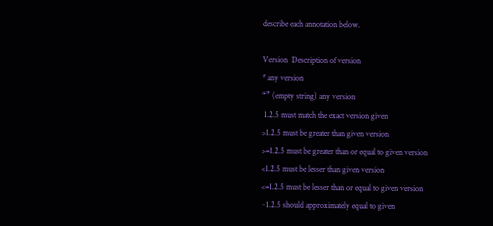describe each annotation below.

Version  Description of version
* any version
“” (empty string) any version
 1.2.5 must match the exact version given
>1.2.5 must be greater than given version
>=1.2.5 must be greater than or equal to given version
<1.2.5 must be lesser than given version
<=1.2.5 must be lesser than or equal to given version
~1.2.5 should approximately equal to given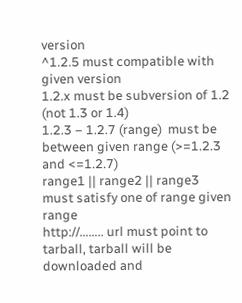version
^1.2.5 must compatible with given version
1.2.x must be subversion of 1.2 (not 1.3 or 1.4)
1.2.3 – 1.2.7 (range)  must be between given range (>=1.2.3 and <=1.2.7)
range1 || range2 || range3 must satisfy one of range given range
http://…….. url must point to tarball, tarball will be downloaded and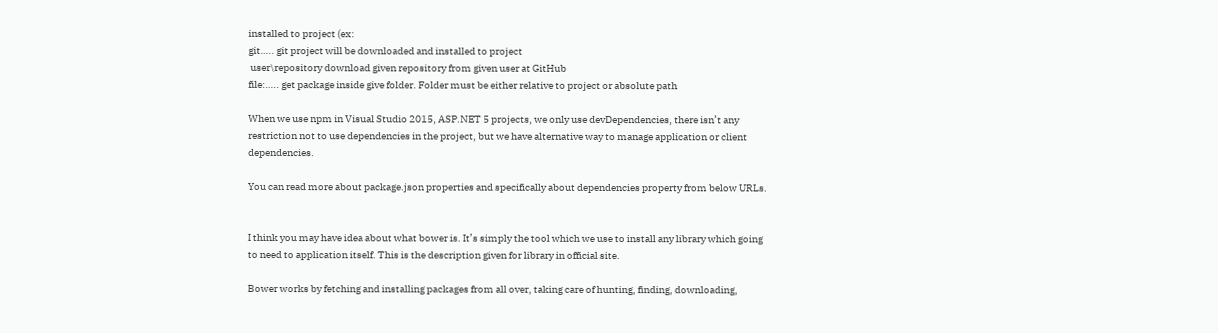installed to project (ex:
git….. git project will be downloaded and installed to project
 user\repository download given repository from given user at GitHub
file:….. get package inside give folder. Folder must be either relative to project or absolute path

When we use npm in Visual Studio 2015, ASP.NET 5 projects, we only use devDependencies, there isn’t any restriction not to use dependencies in the project, but we have alternative way to manage application or client dependencies.

You can read more about package.json properties and specifically about dependencies property from below URLs.


I think you may have idea about what bower is. It’s simply the tool which we use to install any library which going to need to application itself. This is the description given for library in official site.

Bower works by fetching and installing packages from all over, taking care of hunting, finding, downloading,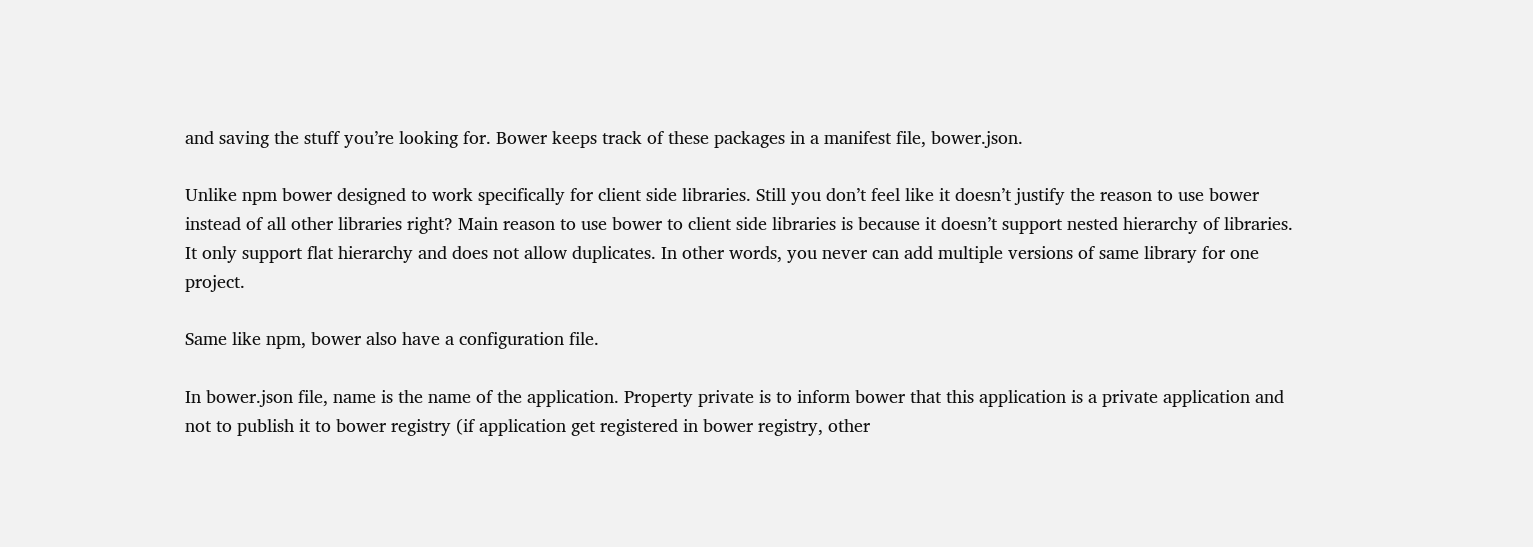and saving the stuff you’re looking for. Bower keeps track of these packages in a manifest file, bower.json.

Unlike npm bower designed to work specifically for client side libraries. Still you don’t feel like it doesn’t justify the reason to use bower instead of all other libraries right? Main reason to use bower to client side libraries is because it doesn’t support nested hierarchy of libraries. It only support flat hierarchy and does not allow duplicates. In other words, you never can add multiple versions of same library for one project.

Same like npm, bower also have a configuration file.

In bower.json file, name is the name of the application. Property private is to inform bower that this application is a private application and not to publish it to bower registry (if application get registered in bower registry, other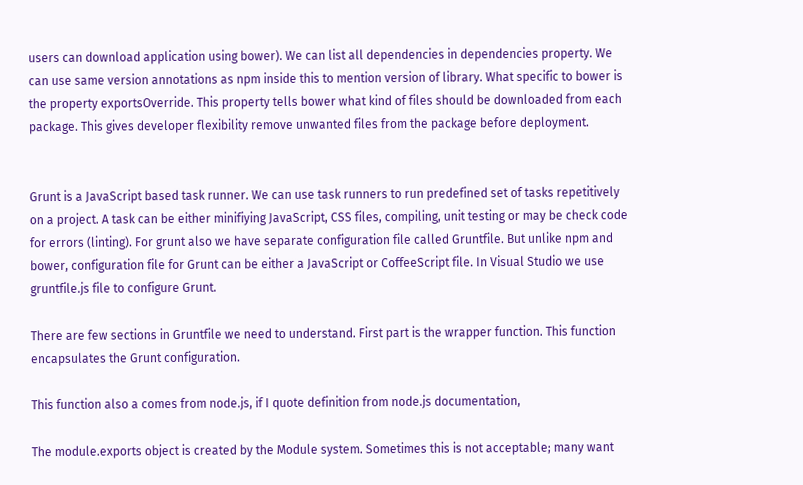users can download application using bower). We can list all dependencies in dependencies property. We can use same version annotations as npm inside this to mention version of library. What specific to bower is the property exportsOverride. This property tells bower what kind of files should be downloaded from each package. This gives developer flexibility remove unwanted files from the package before deployment.


Grunt is a JavaScript based task runner. We can use task runners to run predefined set of tasks repetitively on a project. A task can be either minifiying JavaScript, CSS files, compiling, unit testing or may be check code for errors (linting). For grunt also we have separate configuration file called Gruntfile. But unlike npm and bower, configuration file for Grunt can be either a JavaScript or CoffeeScript file. In Visual Studio we use gruntfile.js file to configure Grunt.

There are few sections in Gruntfile we need to understand. First part is the wrapper function. This function encapsulates the Grunt configuration.

This function also a comes from node.js, if I quote definition from node.js documentation,

The module.exports object is created by the Module system. Sometimes this is not acceptable; many want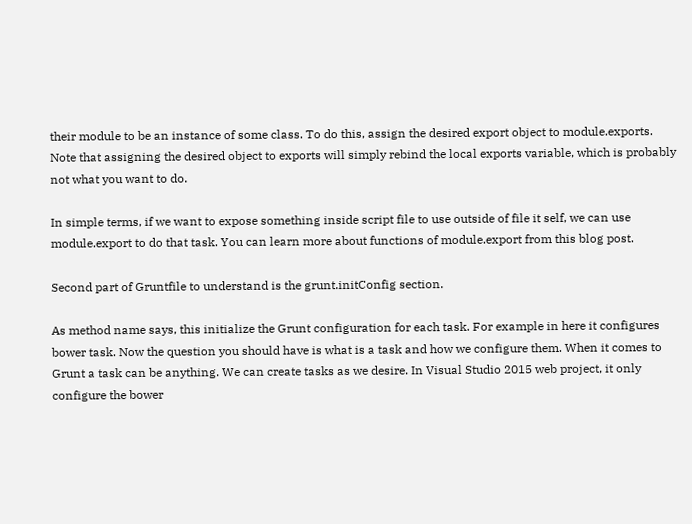their module to be an instance of some class. To do this, assign the desired export object to module.exports. Note that assigning the desired object to exports will simply rebind the local exports variable, which is probably not what you want to do.

In simple terms, if we want to expose something inside script file to use outside of file it self, we can use module.export to do that task. You can learn more about functions of module.export from this blog post.

Second part of Gruntfile to understand is the grunt.initConfig section.

As method name says, this initialize the Grunt configuration for each task. For example in here it configures bower task. Now the question you should have is what is a task and how we configure them. When it comes to Grunt a task can be anything. We can create tasks as we desire. In Visual Studio 2015 web project, it only configure the bower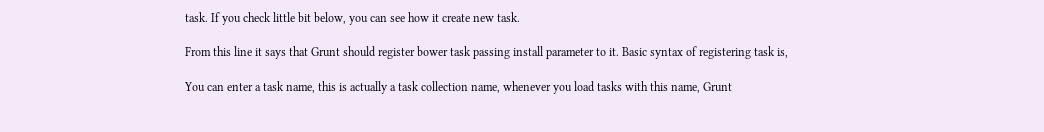task. If you check little bit below, you can see how it create new task.

From this line it says that Grunt should register bower task passing install parameter to it. Basic syntax of registering task is,

You can enter a task name, this is actually a task collection name, whenever you load tasks with this name, Grunt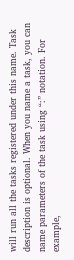will run all the tasks registered under this name. Task description is optional. When you name a task, you can name parameters of the task using “:” notation. For example,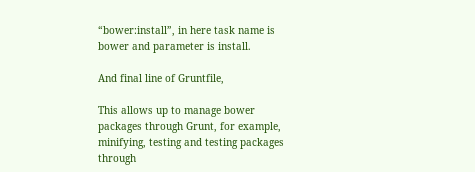“bower:install”, in here task name is bower and parameter is install.

And final line of Gruntfile,

This allows up to manage bower packages through Grunt, for example, minifying, testing and testing packages through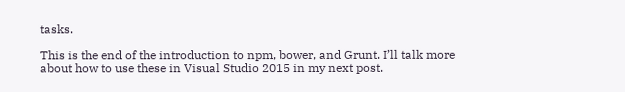tasks.

This is the end of the introduction to npm, bower, and Grunt. I’ll talk more about how to use these in Visual Studio 2015 in my next post.